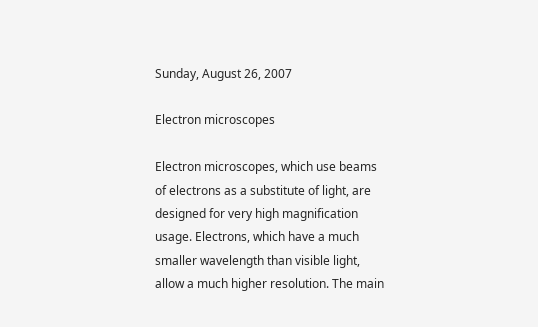Sunday, August 26, 2007

Electron microscopes

Electron microscopes, which use beams of electrons as a substitute of light, are designed for very high magnification usage. Electrons, which have a much smaller wavelength than visible light, allow a much higher resolution. The main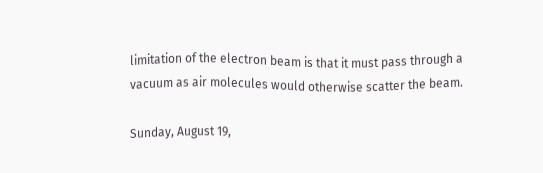limitation of the electron beam is that it must pass through a vacuum as air molecules would otherwise scatter the beam.

Sunday, August 19,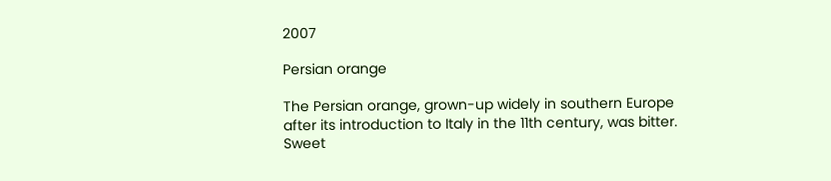2007

Persian orange

The Persian orange, grown-up widely in southern Europe after its introduction to Italy in the 11th century, was bitter. Sweet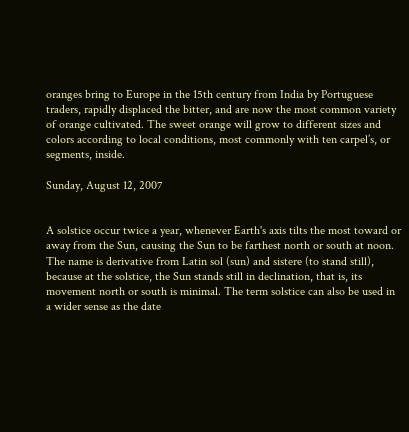oranges bring to Europe in the 15th century from India by Portuguese traders, rapidly displaced the bitter, and are now the most common variety of orange cultivated. The sweet orange will grow to different sizes and colors according to local conditions, most commonly with ten carpel’s, or segments, inside.

Sunday, August 12, 2007


A solstice occur twice a year, whenever Earth's axis tilts the most toward or away from the Sun, causing the Sun to be farthest north or south at noon. The name is derivative from Latin sol (sun) and sistere (to stand still), because at the solstice, the Sun stands still in declination, that is, its movement north or south is minimal. The term solstice can also be used in a wider sense as the date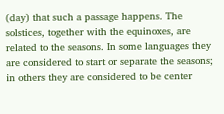(day) that such a passage happens. The solstices, together with the equinoxes, are related to the seasons. In some languages they are considered to start or separate the seasons; in others they are considered to be center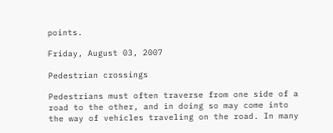points.

Friday, August 03, 2007

Pedestrian crossings

Pedestrians must often traverse from one side of a road to the other, and in doing so may come into the way of vehicles traveling on the road. In many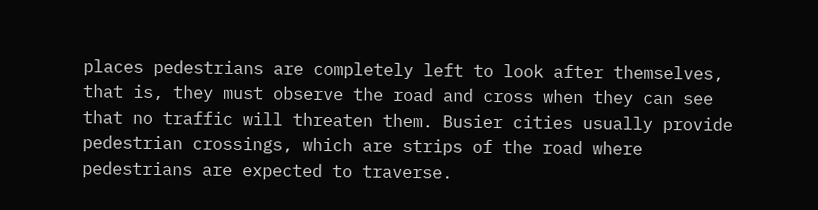places pedestrians are completely left to look after themselves, that is, they must observe the road and cross when they can see that no traffic will threaten them. Busier cities usually provide pedestrian crossings, which are strips of the road where pedestrians are expected to traverse.